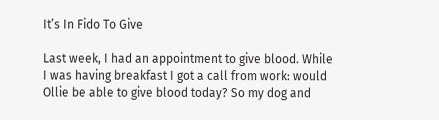It’s In Fido To Give

Last week, I had an appointment to give blood. While I was having breakfast I got a call from work: would Ollie be able to give blood today? So my dog and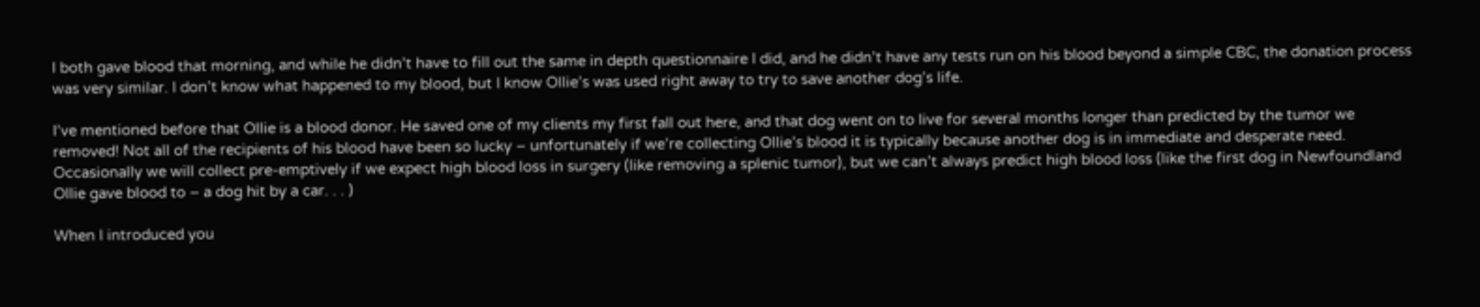I both gave blood that morning, and while he didn’t have to fill out the same in depth questionnaire I did, and he didn’t have any tests run on his blood beyond a simple CBC, the donation process was very similar. I don’t know what happened to my blood, but I know Ollie’s was used right away to try to save another dog’s life.

I’ve mentioned before that Ollie is a blood donor. He saved one of my clients my first fall out here, and that dog went on to live for several months longer than predicted by the tumor we removed! Not all of the recipients of his blood have been so lucky – unfortunately if we’re collecting Ollie’s blood it is typically because another dog is in immediate and desperate need. Occasionally we will collect pre-emptively if we expect high blood loss in surgery (like removing a splenic tumor), but we can’t always predict high blood loss (like the first dog in Newfoundland Ollie gave blood to – a dog hit by a car. . . )

When I introduced you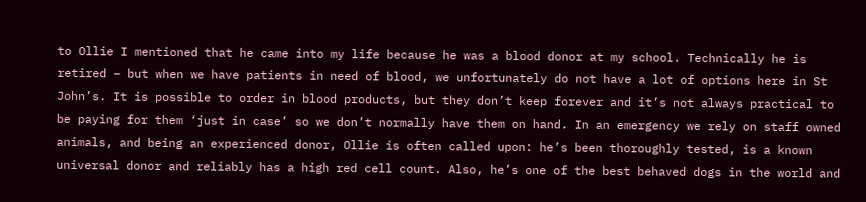to Ollie I mentioned that he came into my life because he was a blood donor at my school. Technically he is retired – but when we have patients in need of blood, we unfortunately do not have a lot of options here in St John’s. It is possible to order in blood products, but they don’t keep forever and it’s not always practical to be paying for them ‘just in case’ so we don’t normally have them on hand. In an emergency we rely on staff owned animals, and being an experienced donor, Ollie is often called upon: he’s been thoroughly tested, is a known universal donor and reliably has a high red cell count. Also, he’s one of the best behaved dogs in the world and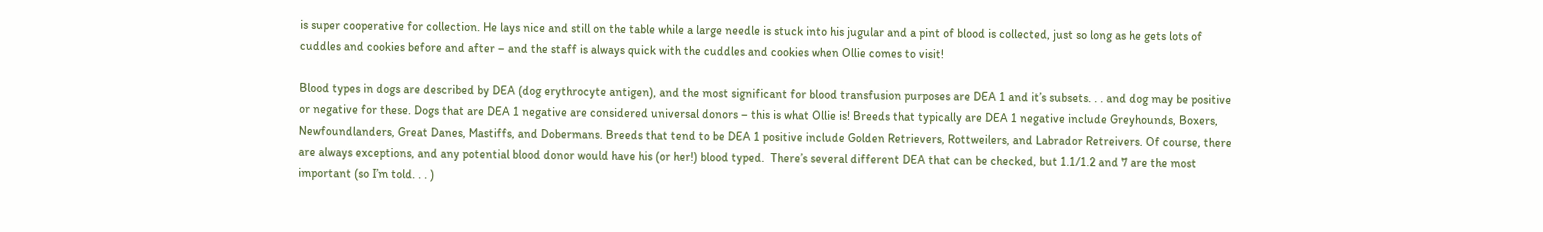is super cooperative for collection. He lays nice and still on the table while a large needle is stuck into his jugular and a pint of blood is collected, just so long as he gets lots of cuddles and cookies before and after – and the staff is always quick with the cuddles and cookies when Ollie comes to visit!

Blood types in dogs are described by DEA (dog erythrocyte antigen), and the most significant for blood transfusion purposes are DEA 1 and it’s subsets. . . and dog may be positive or negative for these. Dogs that are DEA 1 negative are considered universal donors – this is what Ollie is! Breeds that typically are DEA 1 negative include Greyhounds, Boxers, Newfoundlanders, Great Danes, Mastiffs, and Dobermans. Breeds that tend to be DEA 1 positive include Golden Retrievers, Rottweilers, and Labrador Retreivers. Of course, there are always exceptions, and any potential blood donor would have his (or her!) blood typed.  There’s several different DEA that can be checked, but 1.1/1.2 and 7 are the most important (so I’m told. . . )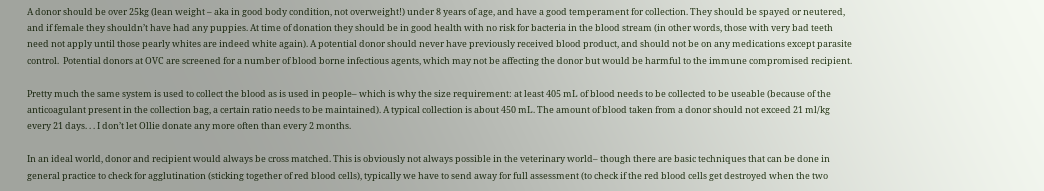A donor should be over 25kg (lean weight – aka in good body condition, not overweight!) under 8 years of age, and have a good temperament for collection. They should be spayed or neutered, and if female they shouldn’t have had any puppies. At time of donation they should be in good health with no risk for bacteria in the blood stream (in other words, those with very bad teeth need not apply until those pearly whites are indeed white again). A potential donor should never have previously received blood product, and should not be on any medications except parasite control.  Potential donors at OVC are screened for a number of blood borne infectious agents, which may not be affecting the donor but would be harmful to the immune compromised recipient.

Pretty much the same system is used to collect the blood as is used in people– which is why the size requirement: at least 405 mL of blood needs to be collected to be useable (because of the anticoagulant present in the collection bag, a certain ratio needs to be maintained). A typical collection is about 450 mL. The amount of blood taken from a donor should not exceed 21 ml/kg every 21 days. . . I don’t let Ollie donate any more often than every 2 months.

In an ideal world, donor and recipient would always be cross matched. This is obviously not always possible in the veterinary world– though there are basic techniques that can be done in general practice to check for agglutination (sticking together of red blood cells), typically we have to send away for full assessment (to check if the red blood cells get destroyed when the two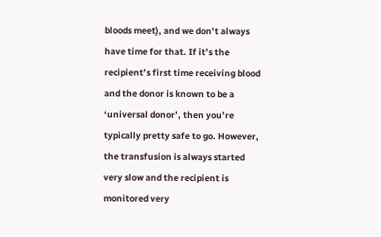bloods meet), and we don’t always have time for that. If it’s the recipient’s first time receiving blood and the donor is known to be a ‘universal donor’, then you’re typically pretty safe to go. However, the transfusion is always started very slow and the recipient is monitored very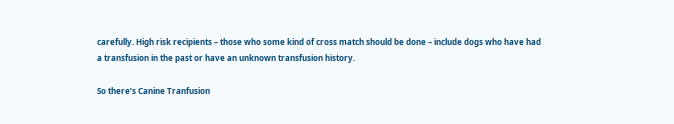carefully. High risk recipients – those who some kind of cross match should be done – include dogs who have had a transfusion in the past or have an unknown transfusion history.

So there’s Canine Tranfusion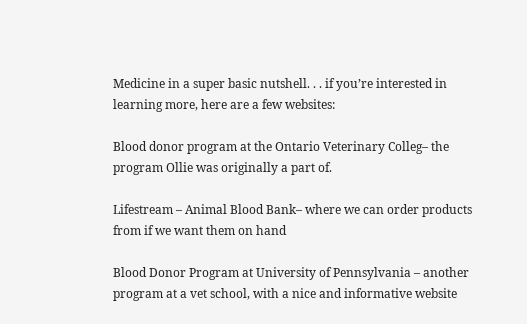Medicine in a super basic nutshell. . . if you’re interested in learning more, here are a few websites:

Blood donor program at the Ontario Veterinary Colleg– the program Ollie was originally a part of.

Lifestream – Animal Blood Bank– where we can order products from if we want them on hand

Blood Donor Program at University of Pennsylvania – another program at a vet school, with a nice and informative website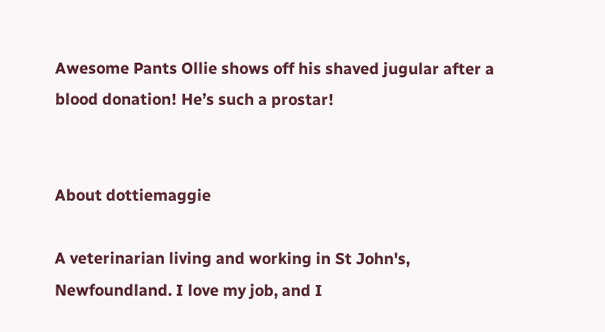Awesome Pants Ollie shows off his shaved jugular after a blood donation! He’s such a prostar!


About dottiemaggie

A veterinarian living and working in St John's, Newfoundland. I love my job, and I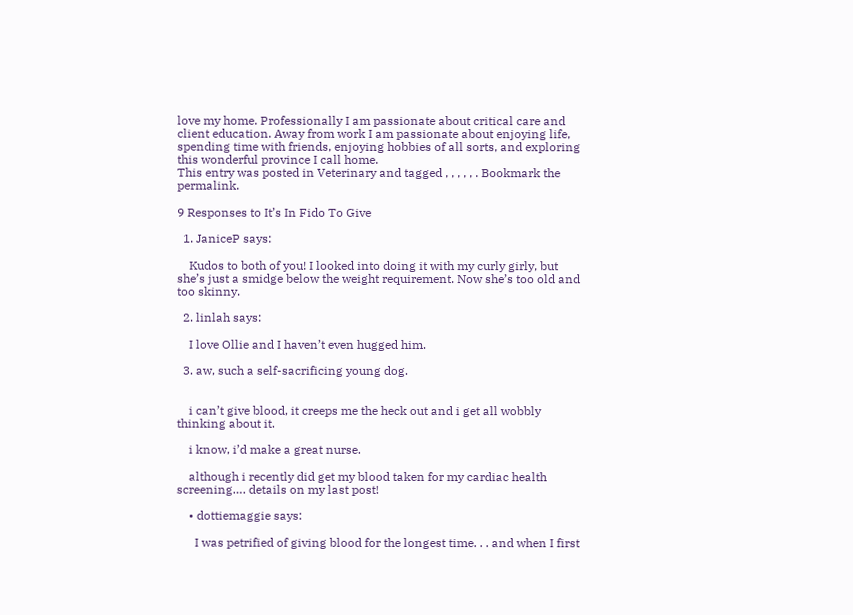love my home. Professionally I am passionate about critical care and client education. Away from work I am passionate about enjoying life, spending time with friends, enjoying hobbies of all sorts, and exploring this wonderful province I call home.
This entry was posted in Veterinary and tagged , , , , , . Bookmark the permalink.

9 Responses to It’s In Fido To Give

  1. JaniceP says:

    Kudos to both of you! I looked into doing it with my curly girly, but she’s just a smidge below the weight requirement. Now she’s too old and too skinny.

  2. linlah says:

    I love Ollie and I haven’t even hugged him.

  3. aw, such a self-sacrificing young dog.


    i can’t give blood, it creeps me the heck out and i get all wobbly thinking about it.

    i know, i’d make a great nurse.

    although i recently did get my blood taken for my cardiac health screening…. details on my last post!

    • dottiemaggie says:

      I was petrified of giving blood for the longest time. . . and when I first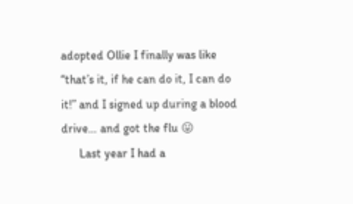adopted Ollie I finally was like “that’s it, if he can do it, I can do it!” and I signed up during a blood drive… and got the flu 😛
      Last year I had a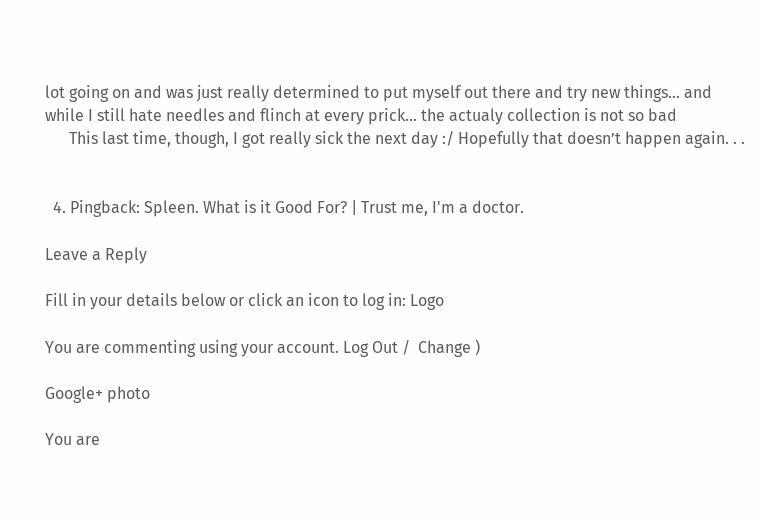lot going on and was just really determined to put myself out there and try new things… and while I still hate needles and flinch at every prick… the actualy collection is not so bad
      This last time, though, I got really sick the next day :/ Hopefully that doesn’t happen again. . .


  4. Pingback: Spleen. What is it Good For? | Trust me, I'm a doctor.

Leave a Reply

Fill in your details below or click an icon to log in: Logo

You are commenting using your account. Log Out /  Change )

Google+ photo

You are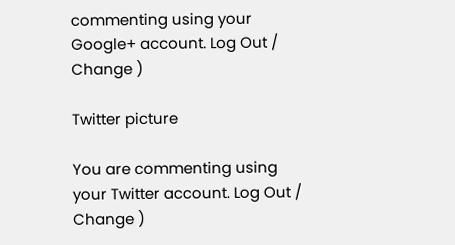commenting using your Google+ account. Log Out /  Change )

Twitter picture

You are commenting using your Twitter account. Log Out /  Change )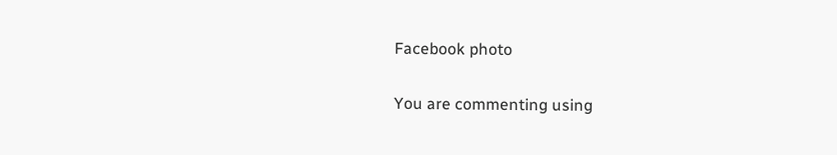Facebook photo

You are commenting using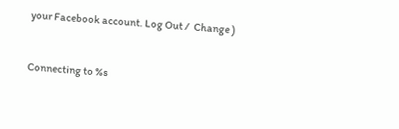your Facebook account. Log Out /  Change )


Connecting to %s